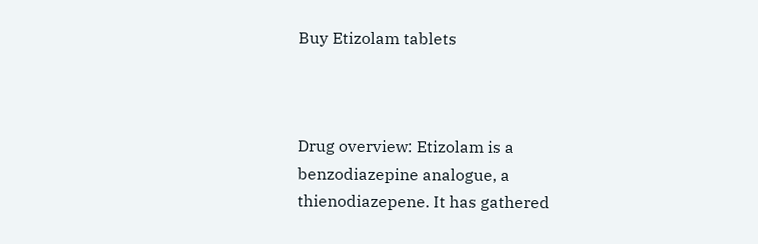Buy Etizolam tablets



Drug overview: Etizolam is a benzodiazepine analogue, a thienodiazepene. It has gathered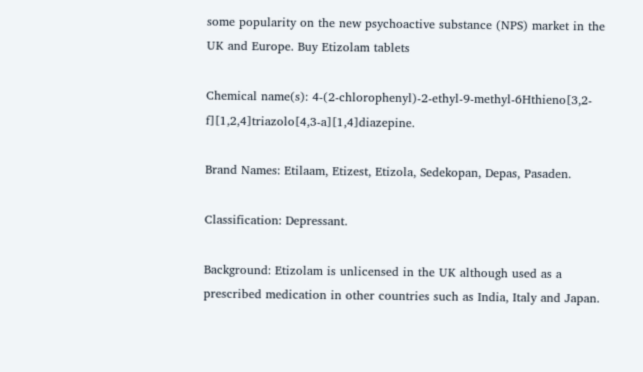some popularity on the new psychoactive substance (NPS) market in the UK and Europe. Buy Etizolam tablets

Chemical name(s): 4-(2-chlorophenyl)-2-ethyl-9-methyl-6Hthieno[3,2- f][1,2,4]triazolo[4,3-a][1,4]diazepine.

Brand Names: Etilaam, Etizest, Etizola, Sedekopan, Depas, Pasaden.

Classification: Depressant.

Background: Etizolam is unlicensed in the UK although used as a prescribed medication in other countries such as India, Italy and Japan.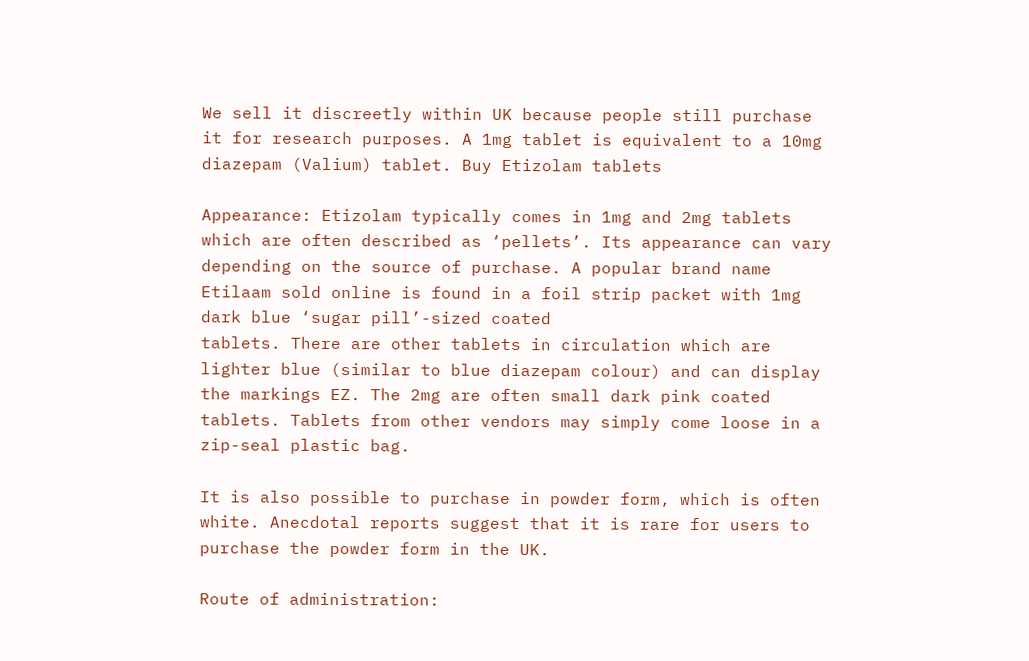We sell it discreetly within UK because people still purchase it for research purposes. A 1mg tablet is equivalent to a 10mg diazepam (Valium) tablet. Buy Etizolam tablets

Appearance: Etizolam typically comes in 1mg and 2mg tablets which are often described as ‘pellets’. Its appearance can vary depending on the source of purchase. A popular brand name Etilaam sold online is found in a foil strip packet with 1mg dark blue ‘sugar pill’-sized coated
tablets. There are other tablets in circulation which are lighter blue (similar to blue diazepam colour) and can display the markings EZ. The 2mg are often small dark pink coated tablets. Tablets from other vendors may simply come loose in a zip-seal plastic bag.

It is also possible to purchase in powder form, which is often white. Anecdotal reports suggest that it is rare for users to purchase the powder form in the UK.

Route of administration: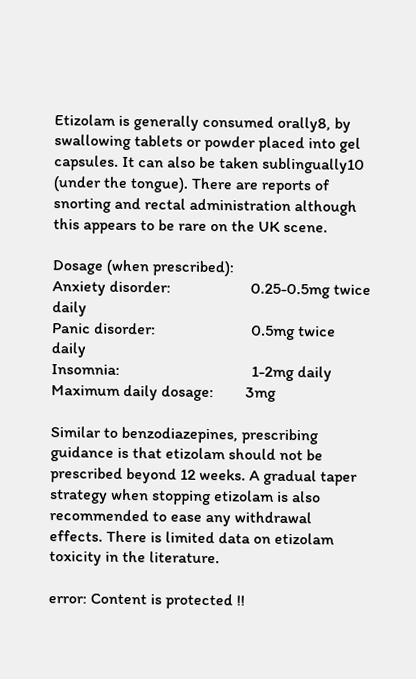Etizolam is generally consumed orally8, by swallowing tablets or powder placed into gel capsules. It can also be taken sublingually10 (under the tongue). There are reports of snorting and rectal administration although this appears to be rare on the UK scene.

Dosage (when prescribed):
Anxiety disorder:                    0.25-0.5mg twice daily
Panic disorder:                        0.5mg twice daily
Insomnia:                                 1-2mg daily
Maximum daily dosage:        3mg

Similar to benzodiazepines, prescribing guidance is that etizolam should not be prescribed beyond 12 weeks. A gradual taper strategy when stopping etizolam is also recommended to ease any withdrawal effects. There is limited data on etizolam toxicity in the literature.

error: Content is protected !!